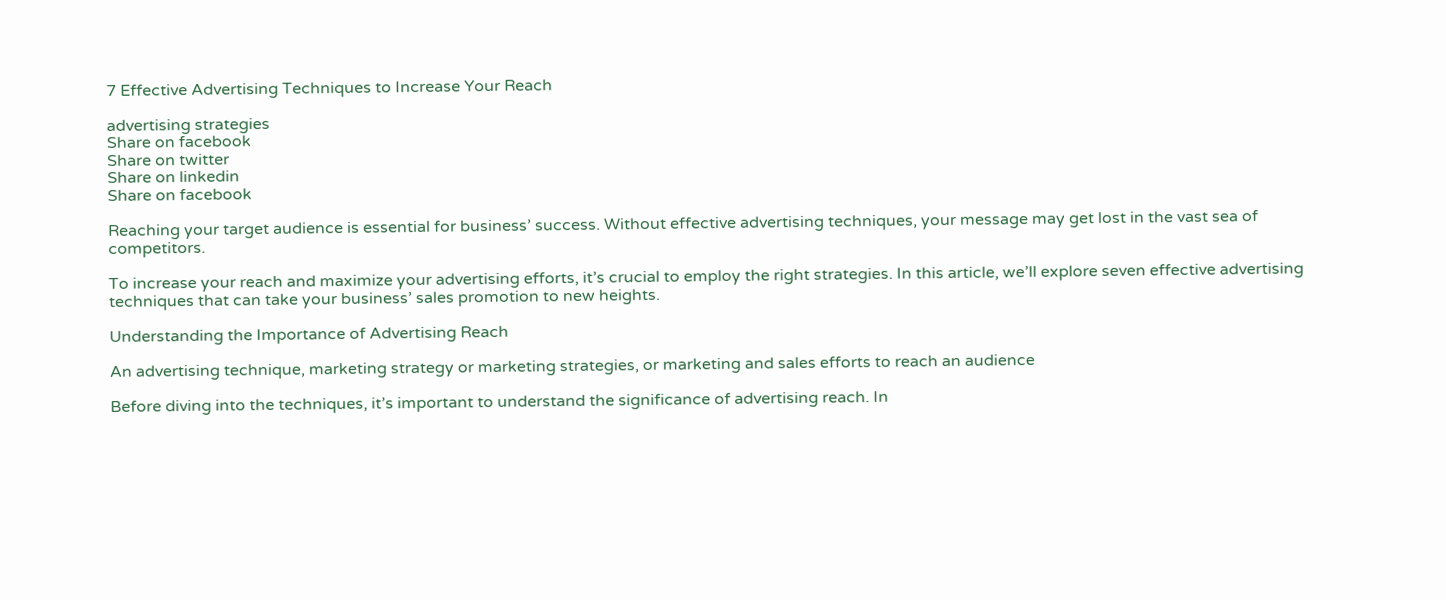7 Effective Advertising Techniques to Increase Your Reach

advertising strategies
Share on facebook
Share on twitter
Share on linkedin
Share on facebook

Reaching your target audience is essential for business’ success. Without effective advertising techniques, your message may get lost in the vast sea of competitors.

To increase your reach and maximize your advertising efforts, it’s crucial to employ the right strategies. In this article, we’ll explore seven effective advertising techniques that can take your business’ sales promotion to new heights.

Understanding the Importance of Advertising Reach

An advertising technique, marketing strategy or marketing strategies, or marketing and sales efforts to reach an audience

Before diving into the techniques, it’s important to understand the significance of advertising reach. In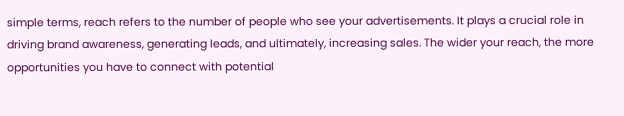simple terms, reach refers to the number of people who see your advertisements. It plays a crucial role in driving brand awareness, generating leads, and ultimately, increasing sales. The wider your reach, the more opportunities you have to connect with potential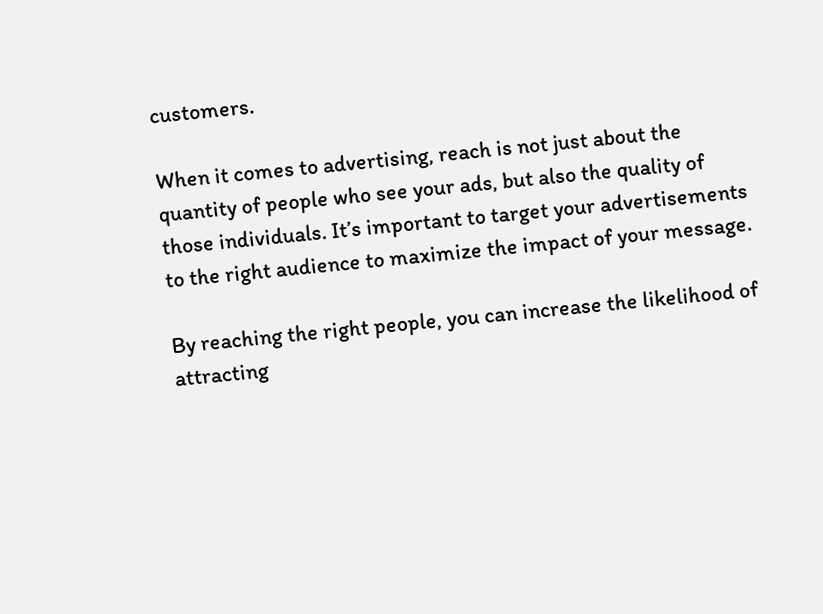customers.

When it comes to advertising, reach is not just about the quantity of people who see your ads, but also the quality of those individuals. It’s important to target your advertisements to the right audience to maximize the impact of your message.

By reaching the right people, you can increase the likelihood of attracting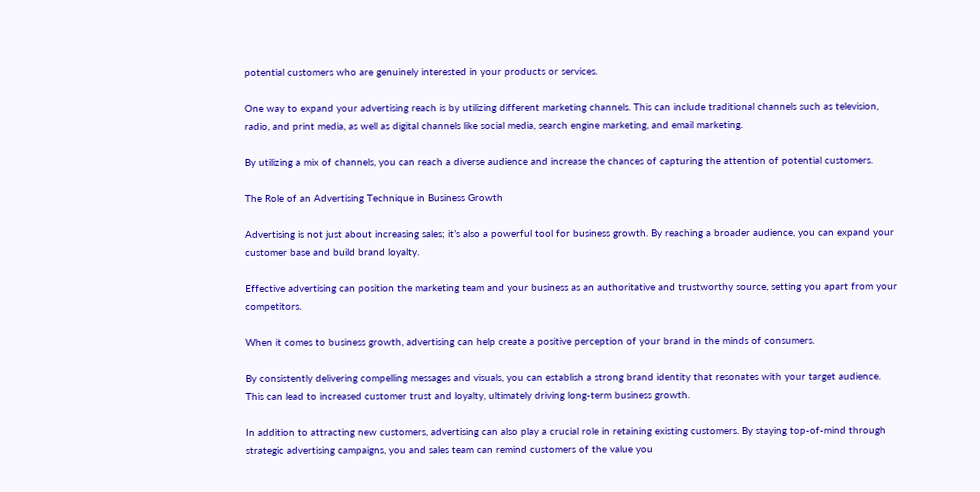potential customers who are genuinely interested in your products or services.

One way to expand your advertising reach is by utilizing different marketing channels. This can include traditional channels such as television, radio, and print media, as well as digital channels like social media, search engine marketing, and email marketing.

By utilizing a mix of channels, you can reach a diverse audience and increase the chances of capturing the attention of potential customers.

The Role of an Advertising Technique in Business Growth

Advertising is not just about increasing sales; it’s also a powerful tool for business growth. By reaching a broader audience, you can expand your customer base and build brand loyalty.

Effective advertising can position the marketing team and your business as an authoritative and trustworthy source, setting you apart from your competitors.

When it comes to business growth, advertising can help create a positive perception of your brand in the minds of consumers.

By consistently delivering compelling messages and visuals, you can establish a strong brand identity that resonates with your target audience. This can lead to increased customer trust and loyalty, ultimately driving long-term business growth.

In addition to attracting new customers, advertising can also play a crucial role in retaining existing customers. By staying top-of-mind through strategic advertising campaigns, you and sales team can remind customers of the value you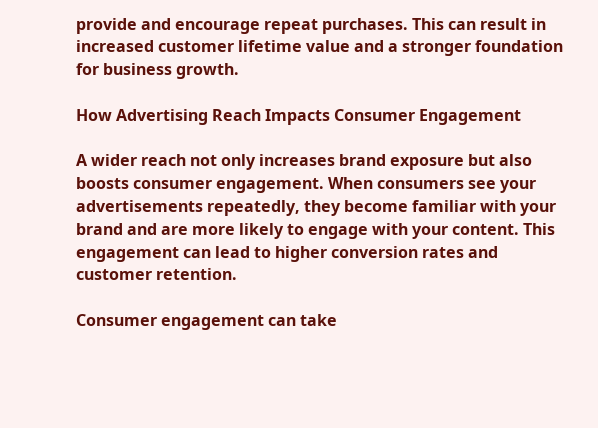provide and encourage repeat purchases. This can result in increased customer lifetime value and a stronger foundation for business growth.

How Advertising Reach Impacts Consumer Engagement

A wider reach not only increases brand exposure but also boosts consumer engagement. When consumers see your advertisements repeatedly, they become familiar with your brand and are more likely to engage with your content. This engagement can lead to higher conversion rates and customer retention.

Consumer engagement can take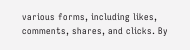various forms, including likes, comments, shares, and clicks. By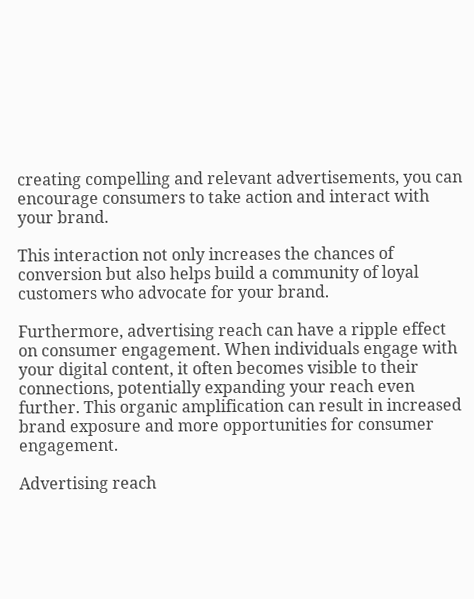creating compelling and relevant advertisements, you can encourage consumers to take action and interact with your brand.

This interaction not only increases the chances of conversion but also helps build a community of loyal customers who advocate for your brand.

Furthermore, advertising reach can have a ripple effect on consumer engagement. When individuals engage with your digital content, it often becomes visible to their connections, potentially expanding your reach even further. This organic amplification can result in increased brand exposure and more opportunities for consumer engagement.

Advertising reach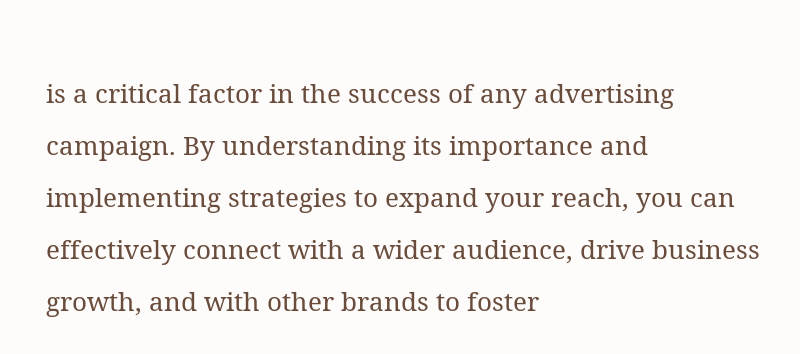is a critical factor in the success of any advertising campaign. By understanding its importance and implementing strategies to expand your reach, you can effectively connect with a wider audience, drive business growth, and with other brands to foster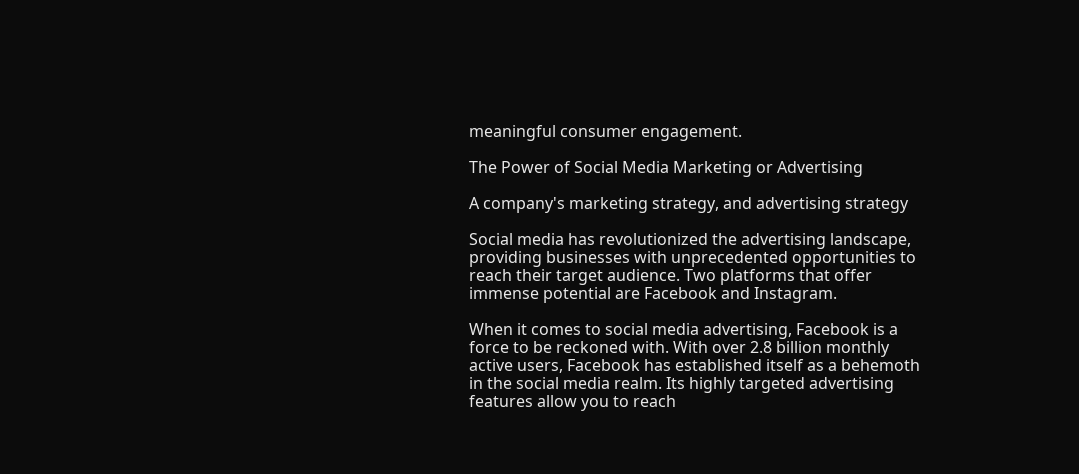meaningful consumer engagement.

The Power of Social Media Marketing or Advertising

A company's marketing strategy, and advertising strategy

Social media has revolutionized the advertising landscape, providing businesses with unprecedented opportunities to reach their target audience. Two platforms that offer immense potential are Facebook and Instagram.

When it comes to social media advertising, Facebook is a force to be reckoned with. With over 2.8 billion monthly active users, Facebook has established itself as a behemoth in the social media realm. Its highly targeted advertising features allow you to reach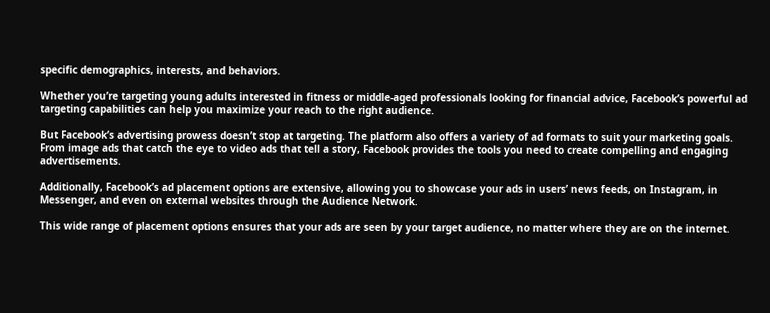specific demographics, interests, and behaviors.

Whether you’re targeting young adults interested in fitness or middle-aged professionals looking for financial advice, Facebook’s powerful ad targeting capabilities can help you maximize your reach to the right audience.

But Facebook’s advertising prowess doesn’t stop at targeting. The platform also offers a variety of ad formats to suit your marketing goals. From image ads that catch the eye to video ads that tell a story, Facebook provides the tools you need to create compelling and engaging advertisements.

Additionally, Facebook’s ad placement options are extensive, allowing you to showcase your ads in users’ news feeds, on Instagram, in Messenger, and even on external websites through the Audience Network.

This wide range of placement options ensures that your ads are seen by your target audience, no matter where they are on the internet.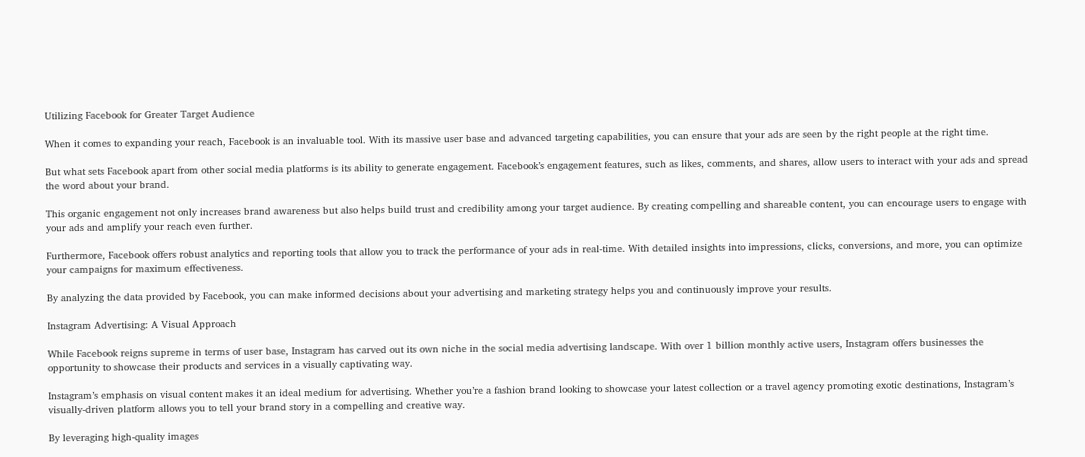Utilizing Facebook for Greater Target Audience

When it comes to expanding your reach, Facebook is an invaluable tool. With its massive user base and advanced targeting capabilities, you can ensure that your ads are seen by the right people at the right time.

But what sets Facebook apart from other social media platforms is its ability to generate engagement. Facebook’s engagement features, such as likes, comments, and shares, allow users to interact with your ads and spread the word about your brand.

This organic engagement not only increases brand awareness but also helps build trust and credibility among your target audience. By creating compelling and shareable content, you can encourage users to engage with your ads and amplify your reach even further.

Furthermore, Facebook offers robust analytics and reporting tools that allow you to track the performance of your ads in real-time. With detailed insights into impressions, clicks, conversions, and more, you can optimize your campaigns for maximum effectiveness.

By analyzing the data provided by Facebook, you can make informed decisions about your advertising and marketing strategy helps you and continuously improve your results.

Instagram Advertising: A Visual Approach

While Facebook reigns supreme in terms of user base, Instagram has carved out its own niche in the social media advertising landscape. With over 1 billion monthly active users, Instagram offers businesses the opportunity to showcase their products and services in a visually captivating way.

Instagram’s emphasis on visual content makes it an ideal medium for advertising. Whether you’re a fashion brand looking to showcase your latest collection or a travel agency promoting exotic destinations, Instagram’s visually-driven platform allows you to tell your brand story in a compelling and creative way.

By leveraging high-quality images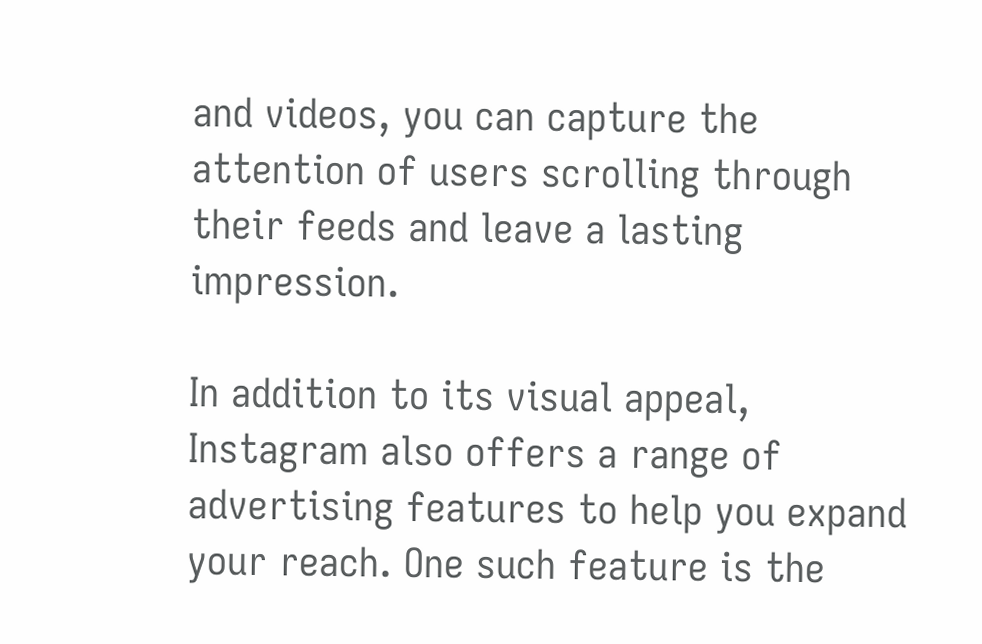and videos, you can capture the attention of users scrolling through their feeds and leave a lasting impression.

In addition to its visual appeal, Instagram also offers a range of advertising features to help you expand your reach. One such feature is the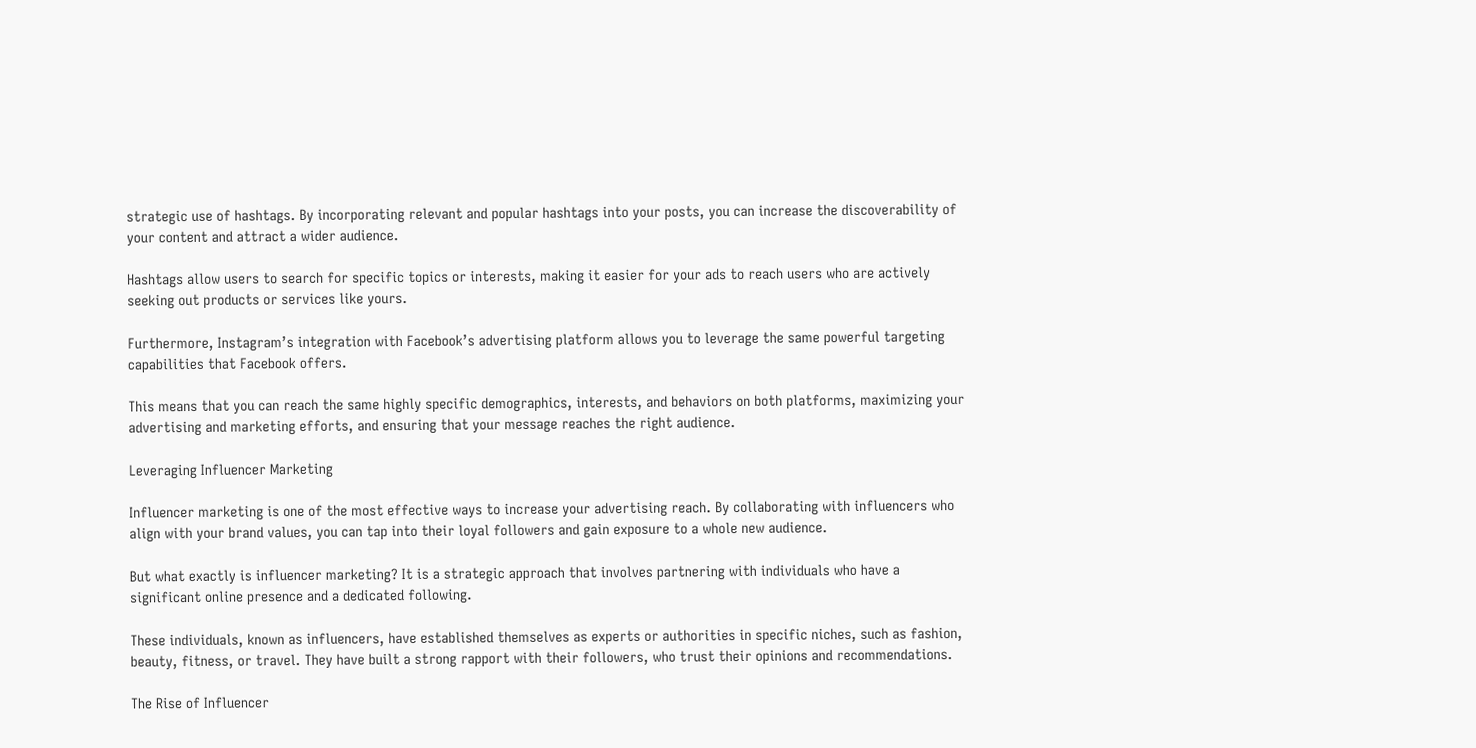strategic use of hashtags. By incorporating relevant and popular hashtags into your posts, you can increase the discoverability of your content and attract a wider audience.

Hashtags allow users to search for specific topics or interests, making it easier for your ads to reach users who are actively seeking out products or services like yours.

Furthermore, Instagram’s integration with Facebook’s advertising platform allows you to leverage the same powerful targeting capabilities that Facebook offers.

This means that you can reach the same highly specific demographics, interests, and behaviors on both platforms, maximizing your advertising and marketing efforts, and ensuring that your message reaches the right audience.

Leveraging Influencer Marketing

Influencer marketing is one of the most effective ways to increase your advertising reach. By collaborating with influencers who align with your brand values, you can tap into their loyal followers and gain exposure to a whole new audience.

But what exactly is influencer marketing? It is a strategic approach that involves partnering with individuals who have a significant online presence and a dedicated following.

These individuals, known as influencers, have established themselves as experts or authorities in specific niches, such as fashion, beauty, fitness, or travel. They have built a strong rapport with their followers, who trust their opinions and recommendations.

The Rise of Influencer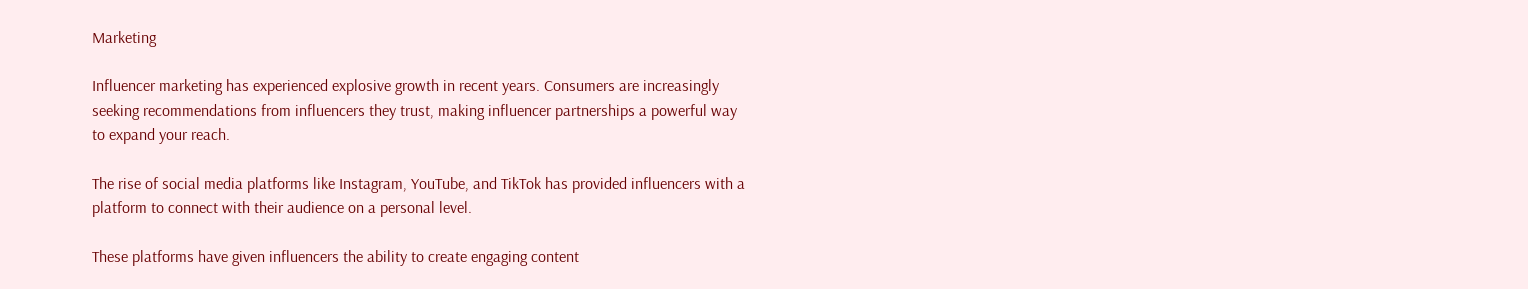Marketing

Influencer marketing has experienced explosive growth in recent years. Consumers are increasingly seeking recommendations from influencers they trust, making influencer partnerships a powerful way to expand your reach.

The rise of social media platforms like Instagram, YouTube, and TikTok has provided influencers with a platform to connect with their audience on a personal level.

These platforms have given influencers the ability to create engaging content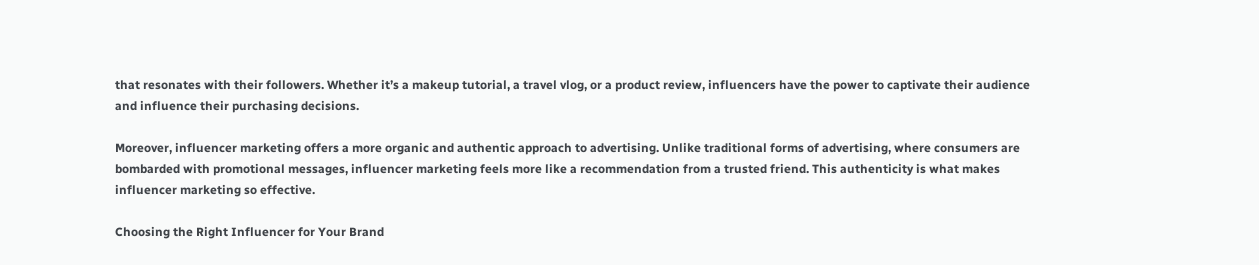that resonates with their followers. Whether it’s a makeup tutorial, a travel vlog, or a product review, influencers have the power to captivate their audience and influence their purchasing decisions.

Moreover, influencer marketing offers a more organic and authentic approach to advertising. Unlike traditional forms of advertising, where consumers are bombarded with promotional messages, influencer marketing feels more like a recommendation from a trusted friend. This authenticity is what makes influencer marketing so effective.

Choosing the Right Influencer for Your Brand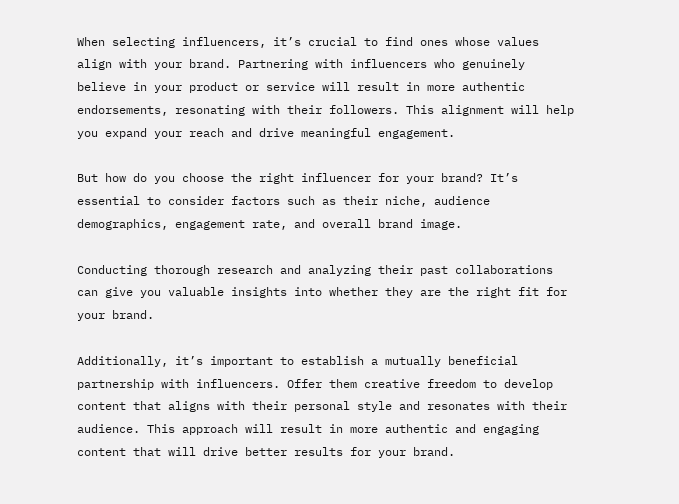When selecting influencers, it’s crucial to find ones whose values align with your brand. Partnering with influencers who genuinely believe in your product or service will result in more authentic endorsements, resonating with their followers. This alignment will help you expand your reach and drive meaningful engagement.

But how do you choose the right influencer for your brand? It’s essential to consider factors such as their niche, audience demographics, engagement rate, and overall brand image.

Conducting thorough research and analyzing their past collaborations can give you valuable insights into whether they are the right fit for your brand.

Additionally, it’s important to establish a mutually beneficial partnership with influencers. Offer them creative freedom to develop content that aligns with their personal style and resonates with their audience. This approach will result in more authentic and engaging content that will drive better results for your brand.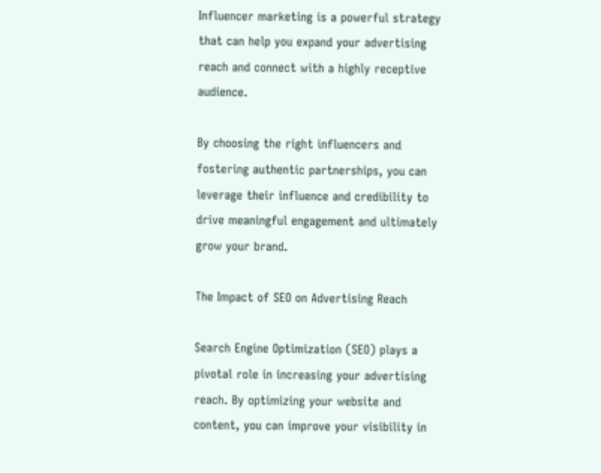Influencer marketing is a powerful strategy that can help you expand your advertising reach and connect with a highly receptive audience.

By choosing the right influencers and fostering authentic partnerships, you can leverage their influence and credibility to drive meaningful engagement and ultimately grow your brand.

The Impact of SEO on Advertising Reach

Search Engine Optimization (SEO) plays a pivotal role in increasing your advertising reach. By optimizing your website and content, you can improve your visibility in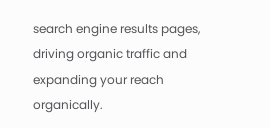search engine results pages, driving organic traffic and expanding your reach organically.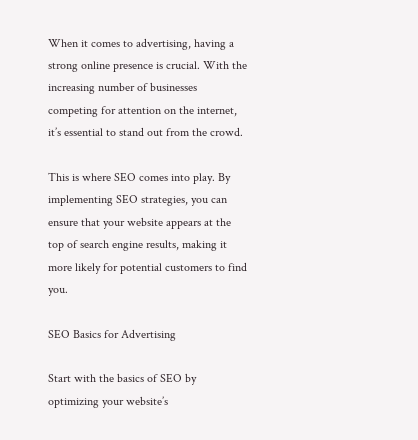When it comes to advertising, having a strong online presence is crucial. With the increasing number of businesses competing for attention on the internet, it’s essential to stand out from the crowd.

This is where SEO comes into play. By implementing SEO strategies, you can ensure that your website appears at the top of search engine results, making it more likely for potential customers to find you.

SEO Basics for Advertising

Start with the basics of SEO by optimizing your website’s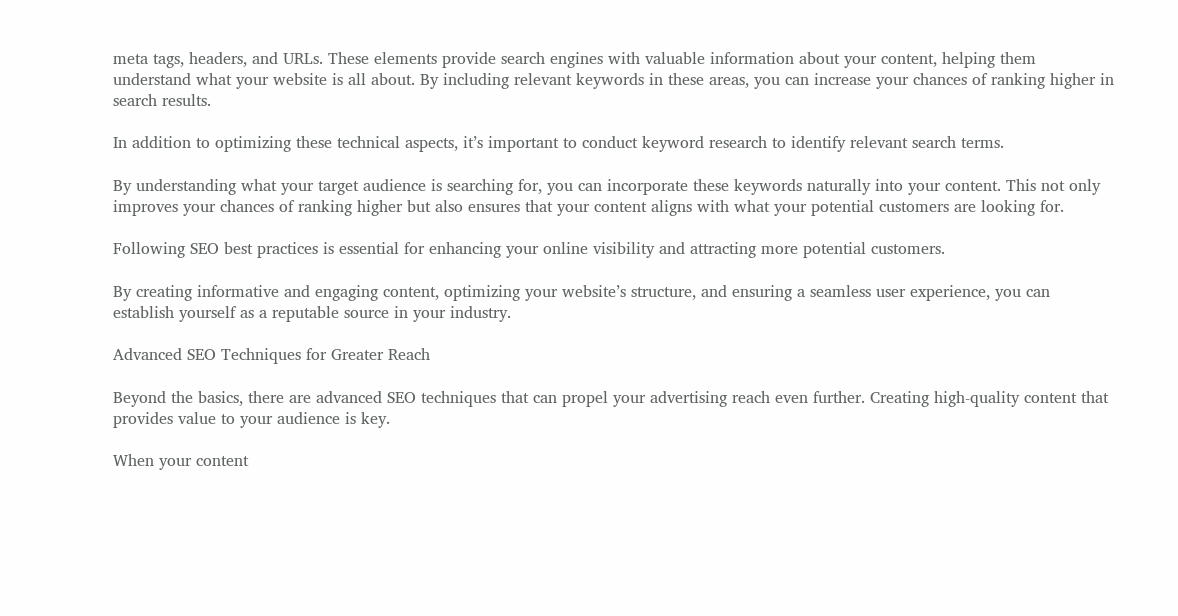meta tags, headers, and URLs. These elements provide search engines with valuable information about your content, helping them understand what your website is all about. By including relevant keywords in these areas, you can increase your chances of ranking higher in search results.

In addition to optimizing these technical aspects, it’s important to conduct keyword research to identify relevant search terms.

By understanding what your target audience is searching for, you can incorporate these keywords naturally into your content. This not only improves your chances of ranking higher but also ensures that your content aligns with what your potential customers are looking for.

Following SEO best practices is essential for enhancing your online visibility and attracting more potential customers.

By creating informative and engaging content, optimizing your website’s structure, and ensuring a seamless user experience, you can establish yourself as a reputable source in your industry.

Advanced SEO Techniques for Greater Reach

Beyond the basics, there are advanced SEO techniques that can propel your advertising reach even further. Creating high-quality content that provides value to your audience is key.

When your content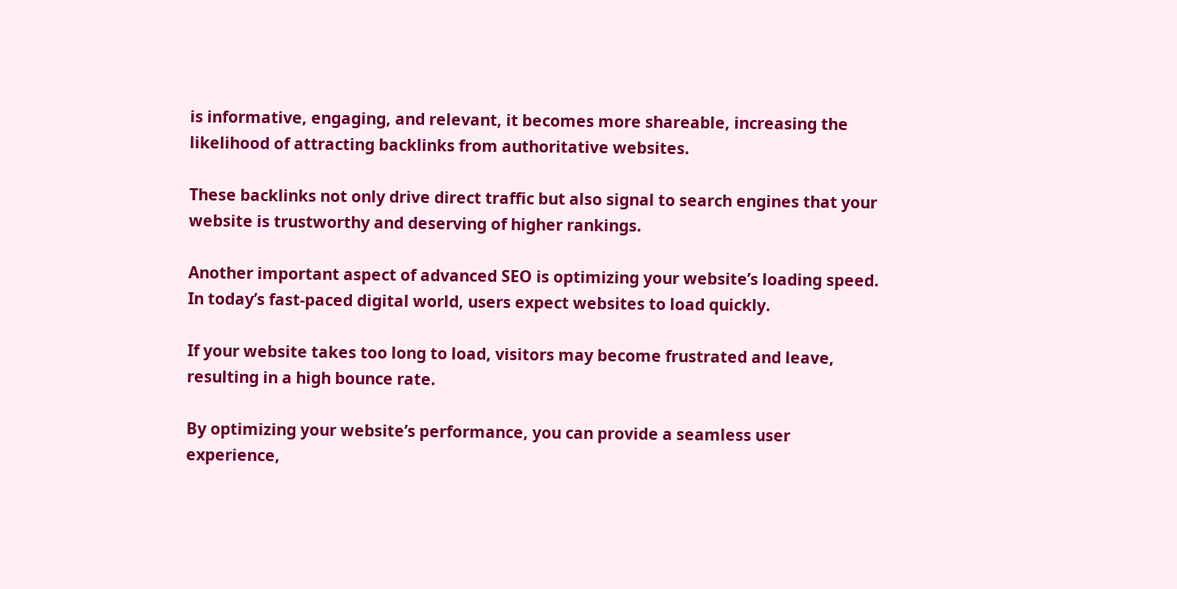is informative, engaging, and relevant, it becomes more shareable, increasing the likelihood of attracting backlinks from authoritative websites.

These backlinks not only drive direct traffic but also signal to search engines that your website is trustworthy and deserving of higher rankings.

Another important aspect of advanced SEO is optimizing your website’s loading speed. In today’s fast-paced digital world, users expect websites to load quickly.

If your website takes too long to load, visitors may become frustrated and leave, resulting in a high bounce rate.

By optimizing your website’s performance, you can provide a seamless user experience,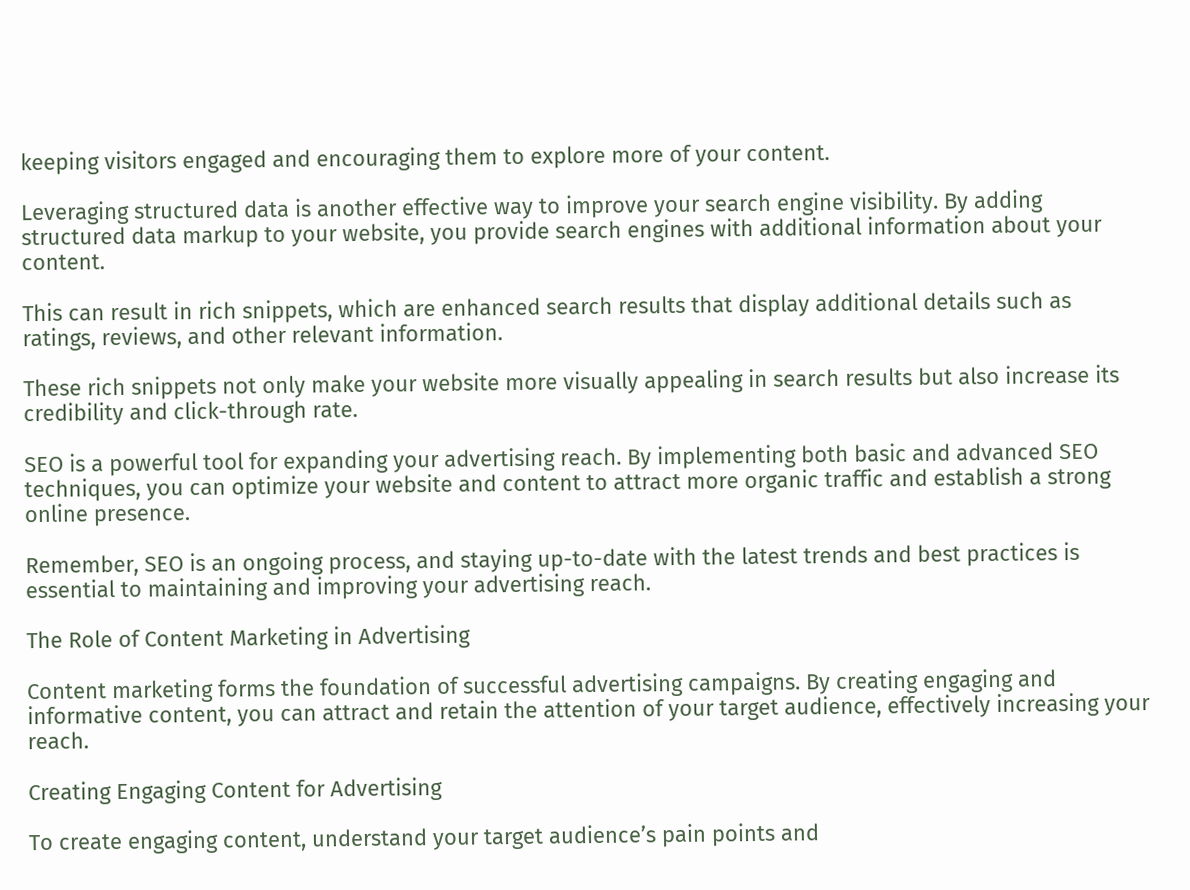keeping visitors engaged and encouraging them to explore more of your content.

Leveraging structured data is another effective way to improve your search engine visibility. By adding structured data markup to your website, you provide search engines with additional information about your content.

This can result in rich snippets, which are enhanced search results that display additional details such as ratings, reviews, and other relevant information.

These rich snippets not only make your website more visually appealing in search results but also increase its credibility and click-through rate.

SEO is a powerful tool for expanding your advertising reach. By implementing both basic and advanced SEO techniques, you can optimize your website and content to attract more organic traffic and establish a strong online presence.

Remember, SEO is an ongoing process, and staying up-to-date with the latest trends and best practices is essential to maintaining and improving your advertising reach.

The Role of Content Marketing in Advertising

Content marketing forms the foundation of successful advertising campaigns. By creating engaging and informative content, you can attract and retain the attention of your target audience, effectively increasing your reach.

Creating Engaging Content for Advertising

To create engaging content, understand your target audience’s pain points and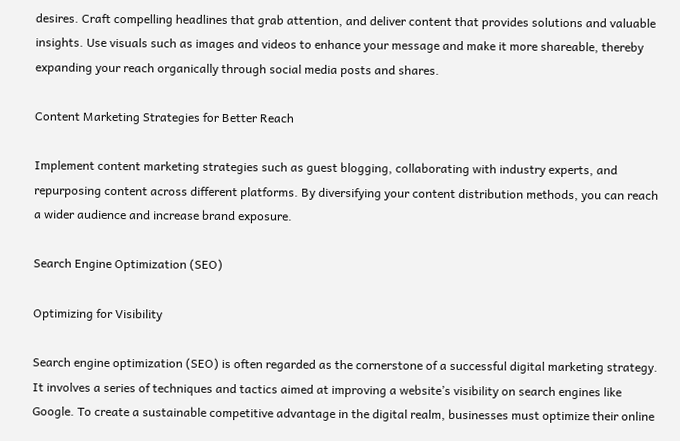desires. Craft compelling headlines that grab attention, and deliver content that provides solutions and valuable insights. Use visuals such as images and videos to enhance your message and make it more shareable, thereby expanding your reach organically through social media posts and shares.

Content Marketing Strategies for Better Reach

Implement content marketing strategies such as guest blogging, collaborating with industry experts, and repurposing content across different platforms. By diversifying your content distribution methods, you can reach a wider audience and increase brand exposure.

Search Engine Optimization (SEO)

Optimizing for Visibility

Search engine optimization (SEO) is often regarded as the cornerstone of a successful digital marketing strategy. It involves a series of techniques and tactics aimed at improving a website’s visibility on search engines like Google. To create a sustainable competitive advantage in the digital realm, businesses must optimize their online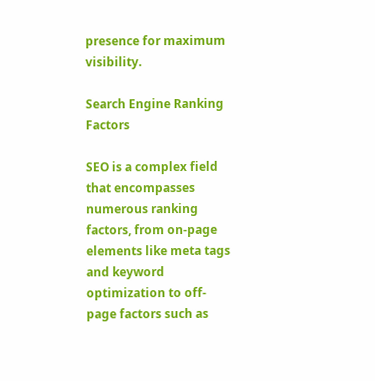presence for maximum visibility.

Search Engine Ranking Factors

SEO is a complex field that encompasses numerous ranking factors, from on-page elements like meta tags and keyword optimization to off-page factors such as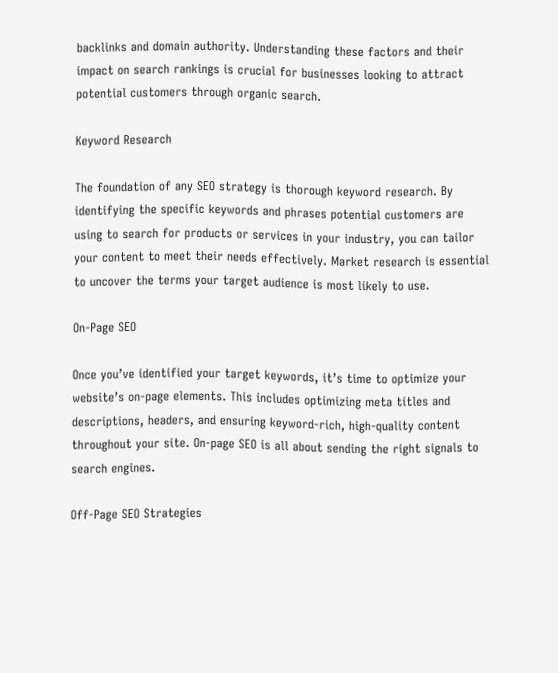backlinks and domain authority. Understanding these factors and their impact on search rankings is crucial for businesses looking to attract potential customers through organic search.

Keyword Research

The foundation of any SEO strategy is thorough keyword research. By identifying the specific keywords and phrases potential customers are using to search for products or services in your industry, you can tailor your content to meet their needs effectively. Market research is essential to uncover the terms your target audience is most likely to use.

On-Page SEO

Once you’ve identified your target keywords, it’s time to optimize your website’s on-page elements. This includes optimizing meta titles and descriptions, headers, and ensuring keyword-rich, high-quality content throughout your site. On-page SEO is all about sending the right signals to search engines.

Off-Page SEO Strategies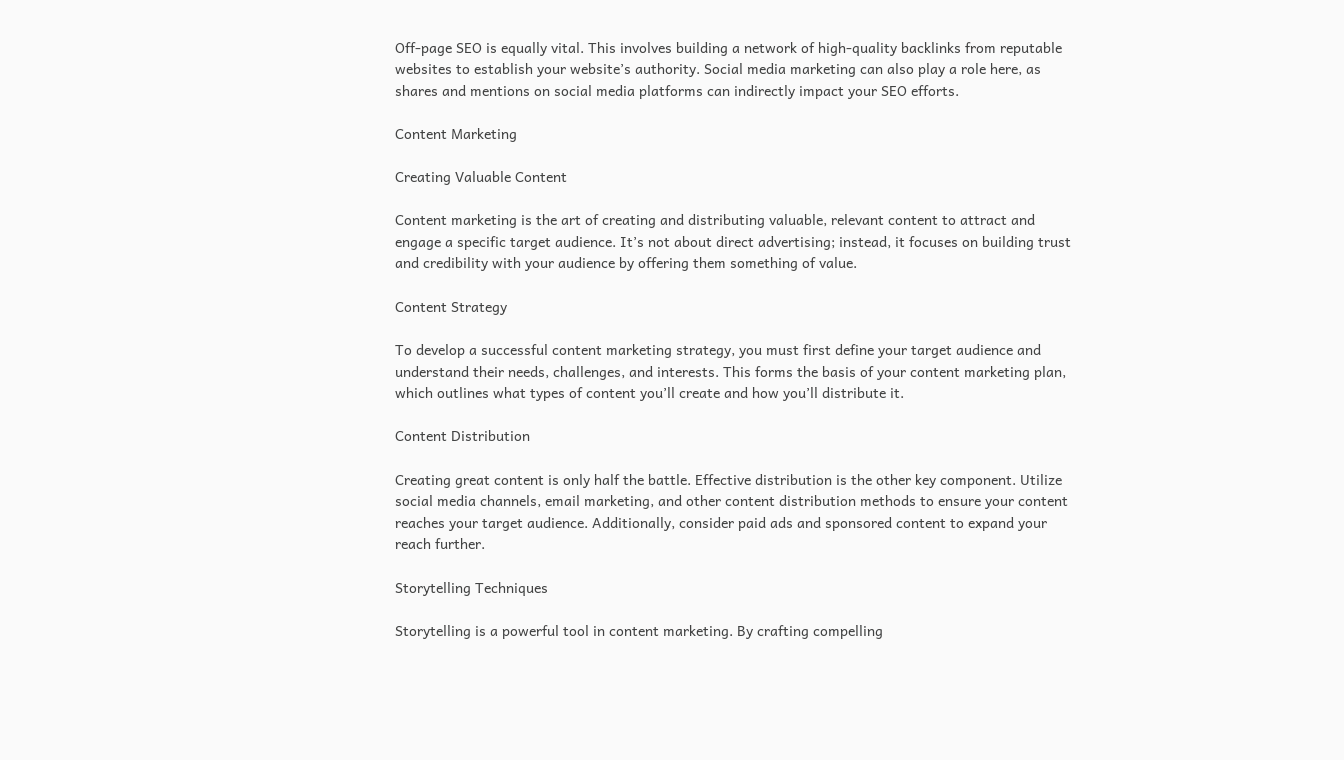Off-page SEO is equally vital. This involves building a network of high-quality backlinks from reputable websites to establish your website’s authority. Social media marketing can also play a role here, as shares and mentions on social media platforms can indirectly impact your SEO efforts.

Content Marketing

Creating Valuable Content

Content marketing is the art of creating and distributing valuable, relevant content to attract and engage a specific target audience. It’s not about direct advertising; instead, it focuses on building trust and credibility with your audience by offering them something of value.

Content Strategy

To develop a successful content marketing strategy, you must first define your target audience and understand their needs, challenges, and interests. This forms the basis of your content marketing plan, which outlines what types of content you’ll create and how you’ll distribute it.

Content Distribution

Creating great content is only half the battle. Effective distribution is the other key component. Utilize social media channels, email marketing, and other content distribution methods to ensure your content reaches your target audience. Additionally, consider paid ads and sponsored content to expand your reach further.

Storytelling Techniques

Storytelling is a powerful tool in content marketing. By crafting compelling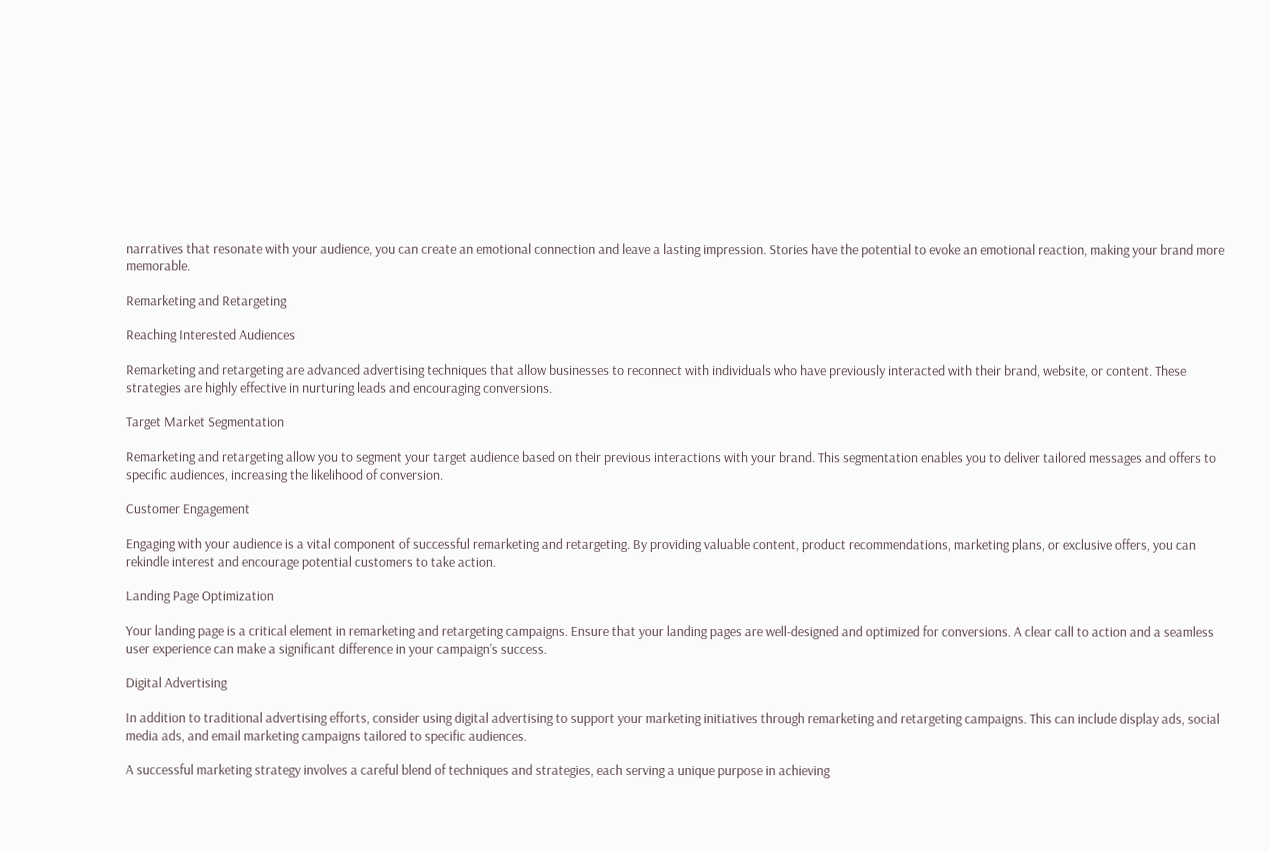narratives that resonate with your audience, you can create an emotional connection and leave a lasting impression. Stories have the potential to evoke an emotional reaction, making your brand more memorable.

Remarketing and Retargeting

Reaching Interested Audiences

Remarketing and retargeting are advanced advertising techniques that allow businesses to reconnect with individuals who have previously interacted with their brand, website, or content. These strategies are highly effective in nurturing leads and encouraging conversions.

Target Market Segmentation

Remarketing and retargeting allow you to segment your target audience based on their previous interactions with your brand. This segmentation enables you to deliver tailored messages and offers to specific audiences, increasing the likelihood of conversion.

Customer Engagement

Engaging with your audience is a vital component of successful remarketing and retargeting. By providing valuable content, product recommendations, marketing plans, or exclusive offers, you can rekindle interest and encourage potential customers to take action.

Landing Page Optimization

Your landing page is a critical element in remarketing and retargeting campaigns. Ensure that your landing pages are well-designed and optimized for conversions. A clear call to action and a seamless user experience can make a significant difference in your campaign’s success.

Digital Advertising

In addition to traditional advertising efforts, consider using digital advertising to support your marketing initiatives through remarketing and retargeting campaigns. This can include display ads, social media ads, and email marketing campaigns tailored to specific audiences.

A successful marketing strategy involves a careful blend of techniques and strategies, each serving a unique purpose in achieving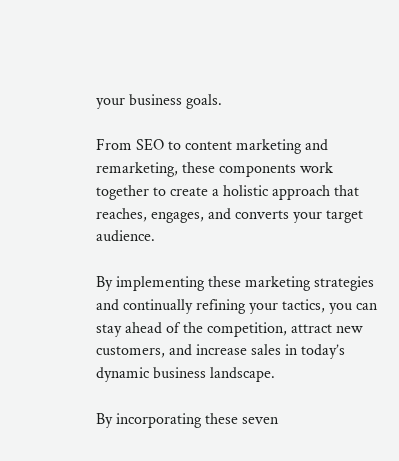your business goals.

From SEO to content marketing and remarketing, these components work together to create a holistic approach that reaches, engages, and converts your target audience.

By implementing these marketing strategies and continually refining your tactics, you can stay ahead of the competition, attract new customers, and increase sales in today’s dynamic business landscape.

By incorporating these seven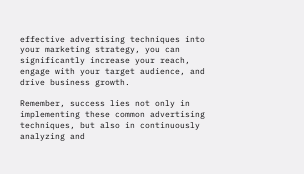effective advertising techniques into your marketing strategy, you can significantly increase your reach, engage with your target audience, and drive business growth.

Remember, success lies not only in implementing these common advertising techniques, but also in continuously analyzing and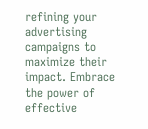refining your advertising campaigns to maximize their impact. Embrace the power of effective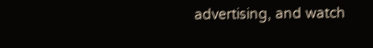advertising, and watch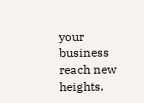your business reach new heights.